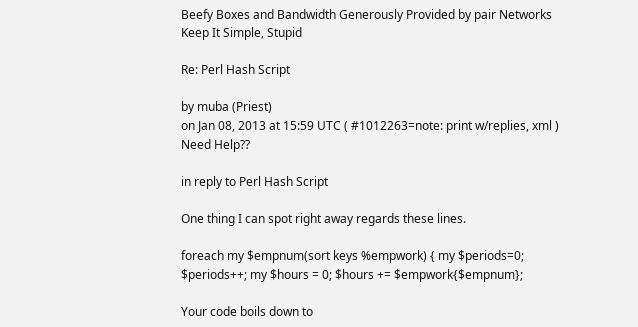Beefy Boxes and Bandwidth Generously Provided by pair Networks
Keep It Simple, Stupid

Re: Perl Hash Script

by muba (Priest)
on Jan 08, 2013 at 15:59 UTC ( #1012263=note: print w/replies, xml ) Need Help??

in reply to Perl Hash Script

One thing I can spot right away regards these lines.

foreach my $empnum(sort keys %empwork) { my $periods=0; $periods++; my $hours = 0; $hours += $empwork{$empnum};

Your code boils down to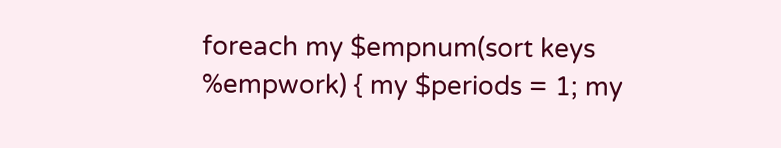foreach my $empnum(sort keys %empwork) { my $periods = 1; my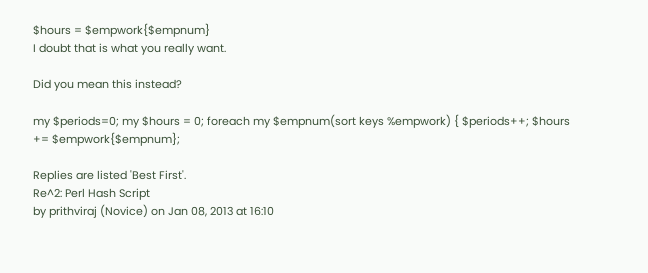$hours = $empwork{$empnum}
I doubt that is what you really want.

Did you mean this instead?

my $periods=0; my $hours = 0; foreach my $empnum(sort keys %empwork) { $periods++; $hours += $empwork{$empnum};

Replies are listed 'Best First'.
Re^2: Perl Hash Script
by prithviraj (Novice) on Jan 08, 2013 at 16:10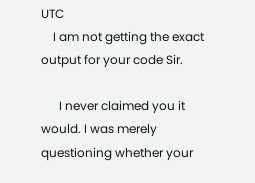UTC
    I am not getting the exact output for your code Sir.

      I never claimed you it would. I was merely questioning whether your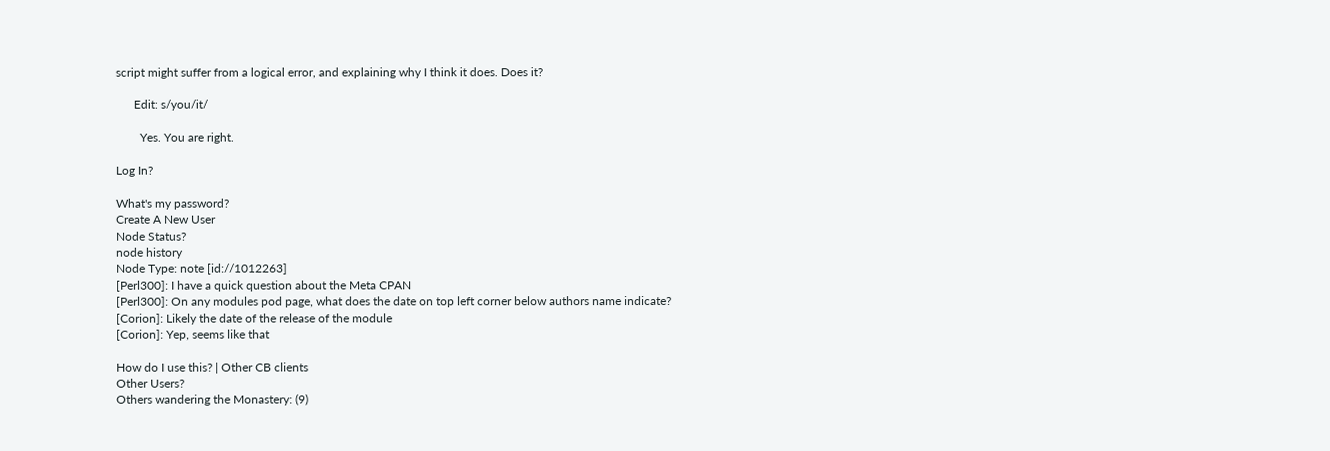script might suffer from a logical error, and explaining why I think it does. Does it?

      Edit: s/you/it/

        Yes. You are right.

Log In?

What's my password?
Create A New User
Node Status?
node history
Node Type: note [id://1012263]
[Perl300]: I have a quick question about the Meta CPAN
[Perl300]: On any modules pod page, what does the date on top left corner below authors name indicate?
[Corion]: Likely the date of the release of the module
[Corion]: Yep, seems like that

How do I use this? | Other CB clients
Other Users?
Others wandering the Monastery: (9)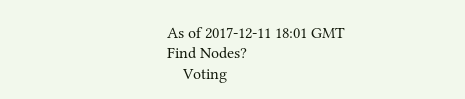As of 2017-12-11 18:01 GMT
Find Nodes?
    Voting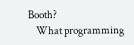Booth?
    What programming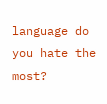language do you hate the most?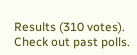Results (310 votes). Check out past polls.